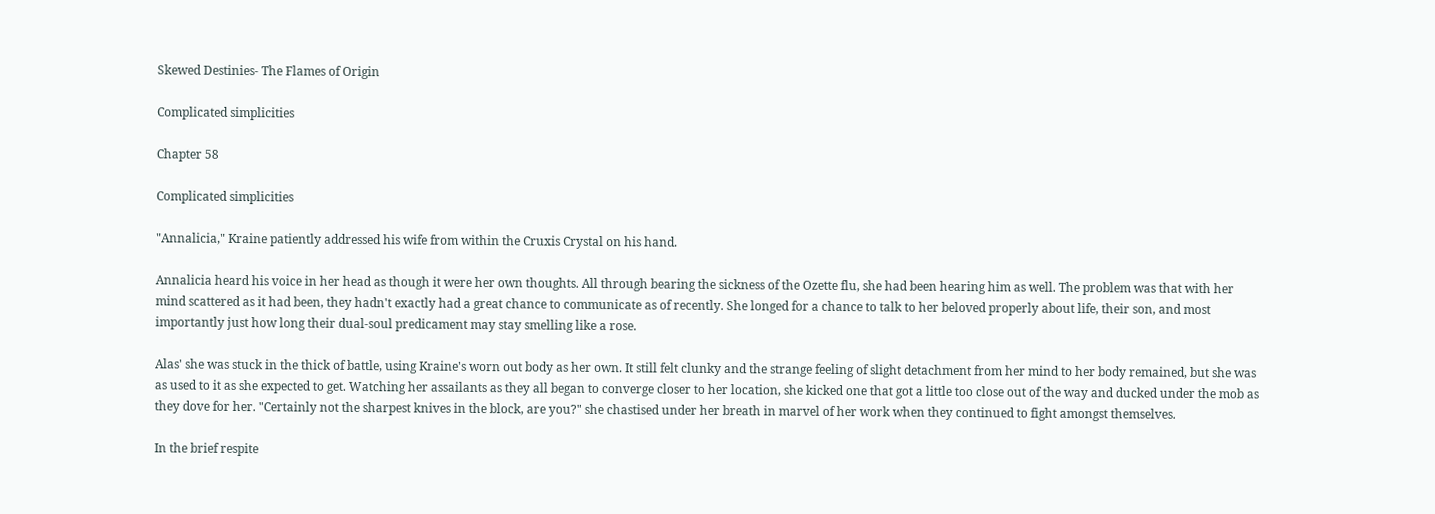Skewed Destinies- The Flames of Origin

Complicated simplicities

Chapter 58

Complicated simplicities

"Annalicia," Kraine patiently addressed his wife from within the Cruxis Crystal on his hand.

Annalicia heard his voice in her head as though it were her own thoughts. All through bearing the sickness of the Ozette flu, she had been hearing him as well. The problem was that with her mind scattered as it had been, they hadn't exactly had a great chance to communicate as of recently. She longed for a chance to talk to her beloved properly about life, their son, and most importantly just how long their dual-soul predicament may stay smelling like a rose.

Alas' she was stuck in the thick of battle, using Kraine's worn out body as her own. It still felt clunky and the strange feeling of slight detachment from her mind to her body remained, but she was as used to it as she expected to get. Watching her assailants as they all began to converge closer to her location, she kicked one that got a little too close out of the way and ducked under the mob as they dove for her. "Certainly not the sharpest knives in the block, are you?" she chastised under her breath in marvel of her work when they continued to fight amongst themselves.

In the brief respite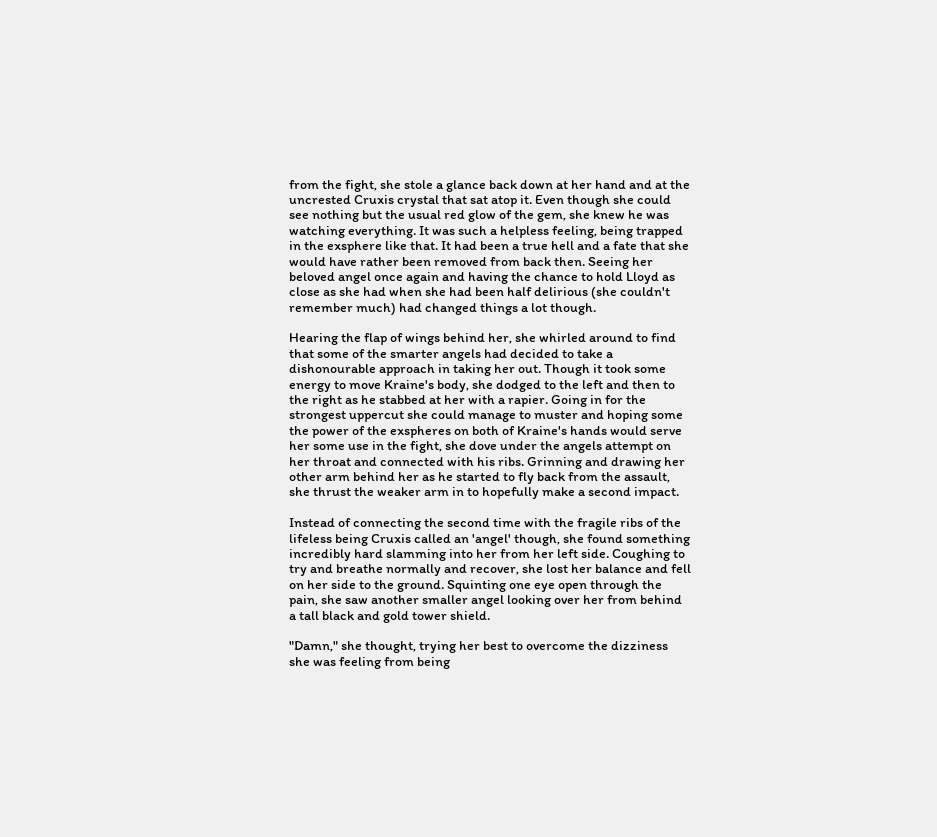from the fight, she stole a glance back down at her hand and at the uncrested Cruxis crystal that sat atop it. Even though she could see nothing but the usual red glow of the gem, she knew he was watching everything. It was such a helpless feeling, being trapped in the exsphere like that. It had been a true hell and a fate that she would have rather been removed from back then. Seeing her beloved angel once again and having the chance to hold Lloyd as close as she had when she had been half delirious (she couldn't remember much) had changed things a lot though.

Hearing the flap of wings behind her, she whirled around to find that some of the smarter angels had decided to take a dishonourable approach in taking her out. Though it took some energy to move Kraine's body, she dodged to the left and then to the right as he stabbed at her with a rapier. Going in for the strongest uppercut she could manage to muster and hoping some the power of the exspheres on both of Kraine's hands would serve her some use in the fight, she dove under the angels attempt on her throat and connected with his ribs. Grinning and drawing her other arm behind her as he started to fly back from the assault, she thrust the weaker arm in to hopefully make a second impact.

Instead of connecting the second time with the fragile ribs of the lifeless being Cruxis called an 'angel' though, she found something incredibly hard slamming into her from her left side. Coughing to try and breathe normally and recover, she lost her balance and fell on her side to the ground. Squinting one eye open through the pain, she saw another smaller angel looking over her from behind a tall black and gold tower shield.

"Damn," she thought, trying her best to overcome the dizziness she was feeling from being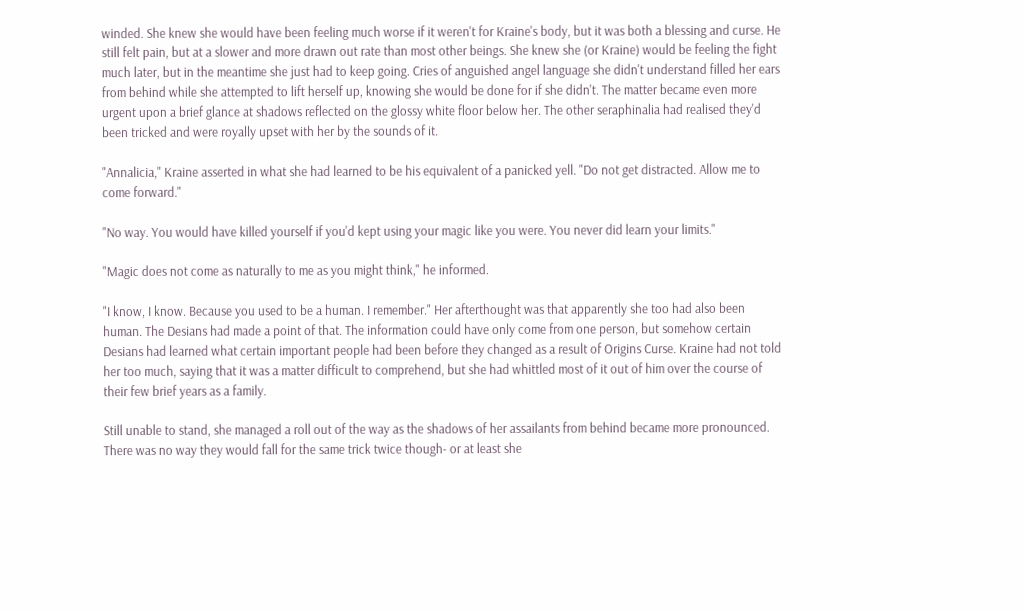winded. She knew she would have been feeling much worse if it weren't for Kraine's body, but it was both a blessing and curse. He still felt pain, but at a slower and more drawn out rate than most other beings. She knew she (or Kraine) would be feeling the fight much later, but in the meantime she just had to keep going. Cries of anguished angel language she didn't understand filled her ears from behind while she attempted to lift herself up, knowing she would be done for if she didn't. The matter became even more urgent upon a brief glance at shadows reflected on the glossy white floor below her. The other seraphinalia had realised they'd been tricked and were royally upset with her by the sounds of it.

"Annalicia," Kraine asserted in what she had learned to be his equivalent of a panicked yell. "Do not get distracted. Allow me to come forward."

"No way. You would have killed yourself if you'd kept using your magic like you were. You never did learn your limits."

"Magic does not come as naturally to me as you might think," he informed.

"I know, I know. Because you used to be a human. I remember." Her afterthought was that apparently she too had also been human. The Desians had made a point of that. The information could have only come from one person, but somehow certain Desians had learned what certain important people had been before they changed as a result of Origins Curse. Kraine had not told her too much, saying that it was a matter difficult to comprehend, but she had whittled most of it out of him over the course of their few brief years as a family.

Still unable to stand, she managed a roll out of the way as the shadows of her assailants from behind became more pronounced. There was no way they would fall for the same trick twice though- or at least she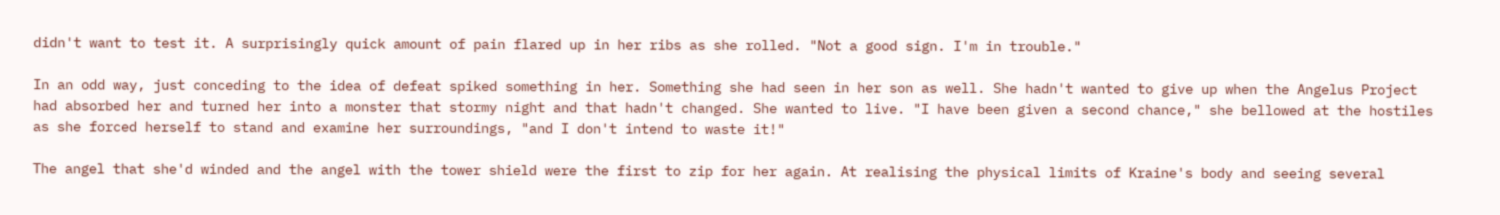didn't want to test it. A surprisingly quick amount of pain flared up in her ribs as she rolled. "Not a good sign. I'm in trouble."

In an odd way, just conceding to the idea of defeat spiked something in her. Something she had seen in her son as well. She hadn't wanted to give up when the Angelus Project had absorbed her and turned her into a monster that stormy night and that hadn't changed. She wanted to live. "I have been given a second chance," she bellowed at the hostiles as she forced herself to stand and examine her surroundings, "and I don't intend to waste it!"

The angel that she'd winded and the angel with the tower shield were the first to zip for her again. At realising the physical limits of Kraine's body and seeing several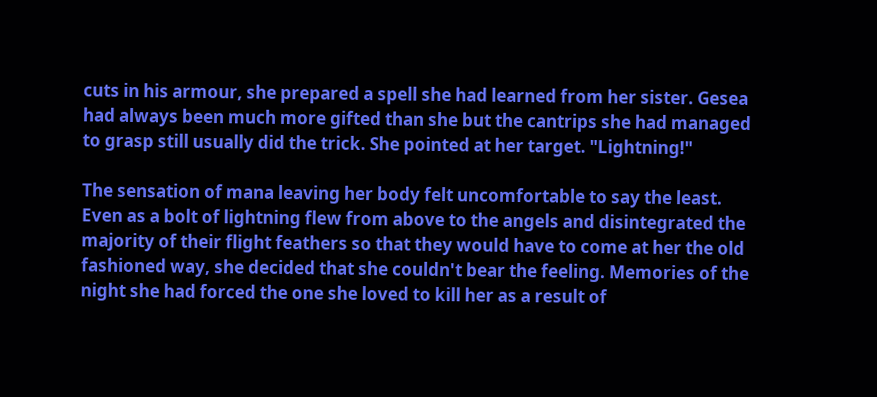cuts in his armour, she prepared a spell she had learned from her sister. Gesea had always been much more gifted than she but the cantrips she had managed to grasp still usually did the trick. She pointed at her target. "Lightning!"

The sensation of mana leaving her body felt uncomfortable to say the least. Even as a bolt of lightning flew from above to the angels and disintegrated the majority of their flight feathers so that they would have to come at her the old fashioned way, she decided that she couldn't bear the feeling. Memories of the night she had forced the one she loved to kill her as a result of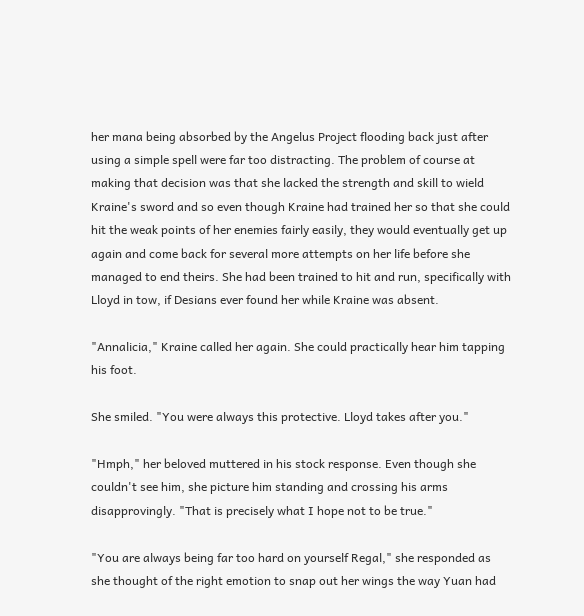her mana being absorbed by the Angelus Project flooding back just after using a simple spell were far too distracting. The problem of course at making that decision was that she lacked the strength and skill to wield Kraine's sword and so even though Kraine had trained her so that she could hit the weak points of her enemies fairly easily, they would eventually get up again and come back for several more attempts on her life before she managed to end theirs. She had been trained to hit and run, specifically with Lloyd in tow, if Desians ever found her while Kraine was absent.

"Annalicia," Kraine called her again. She could practically hear him tapping his foot.

She smiled. "You were always this protective. Lloyd takes after you."

"Hmph," her beloved muttered in his stock response. Even though she couldn't see him, she picture him standing and crossing his arms disapprovingly. "That is precisely what I hope not to be true."

"You are always being far too hard on yourself Regal," she responded as she thought of the right emotion to snap out her wings the way Yuan had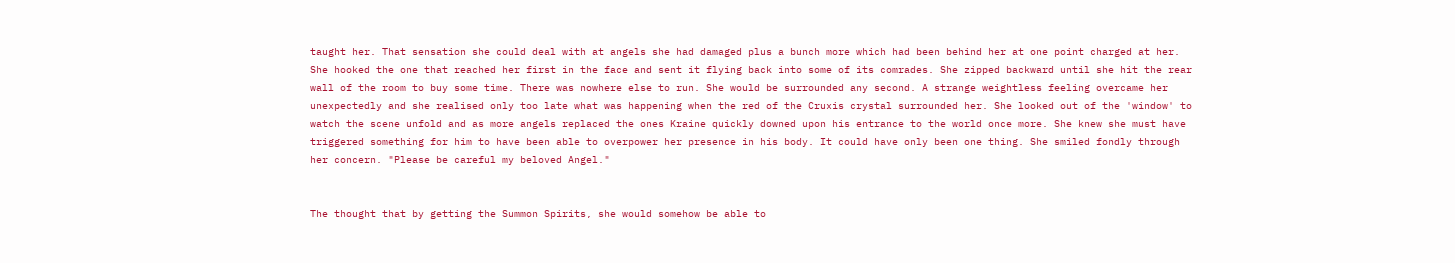taught her. That sensation she could deal with at angels she had damaged plus a bunch more which had been behind her at one point charged at her. She hooked the one that reached her first in the face and sent it flying back into some of its comrades. She zipped backward until she hit the rear wall of the room to buy some time. There was nowhere else to run. She would be surrounded any second. A strange weightless feeling overcame her unexpectedly and she realised only too late what was happening when the red of the Cruxis crystal surrounded her. She looked out of the 'window' to watch the scene unfold and as more angels replaced the ones Kraine quickly downed upon his entrance to the world once more. She knew she must have triggered something for him to have been able to overpower her presence in his body. It could have only been one thing. She smiled fondly through her concern. "Please be careful my beloved Angel."


The thought that by getting the Summon Spirits, she would somehow be able to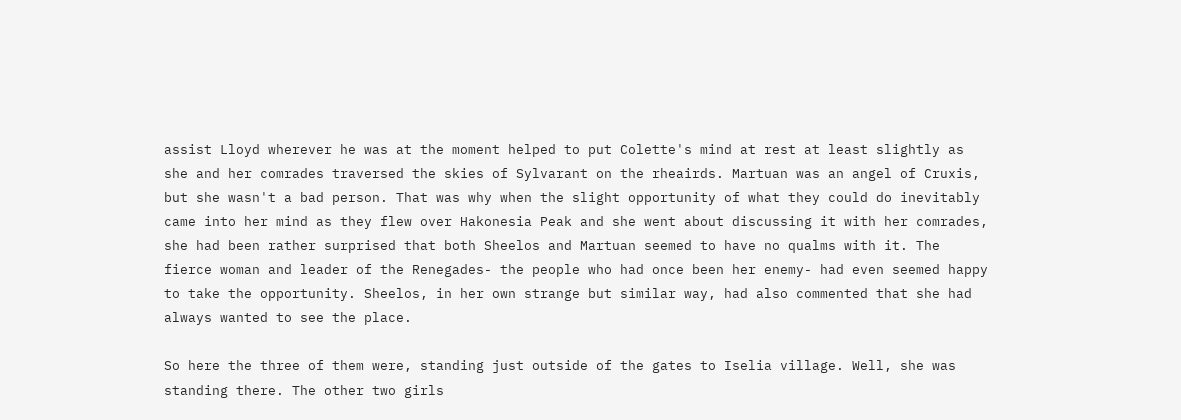assist Lloyd wherever he was at the moment helped to put Colette's mind at rest at least slightly as she and her comrades traversed the skies of Sylvarant on the rheairds. Martuan was an angel of Cruxis, but she wasn't a bad person. That was why when the slight opportunity of what they could do inevitably came into her mind as they flew over Hakonesia Peak and she went about discussing it with her comrades, she had been rather surprised that both Sheelos and Martuan seemed to have no qualms with it. The fierce woman and leader of the Renegades- the people who had once been her enemy- had even seemed happy to take the opportunity. Sheelos, in her own strange but similar way, had also commented that she had always wanted to see the place.

So here the three of them were, standing just outside of the gates to Iselia village. Well, she was standing there. The other two girls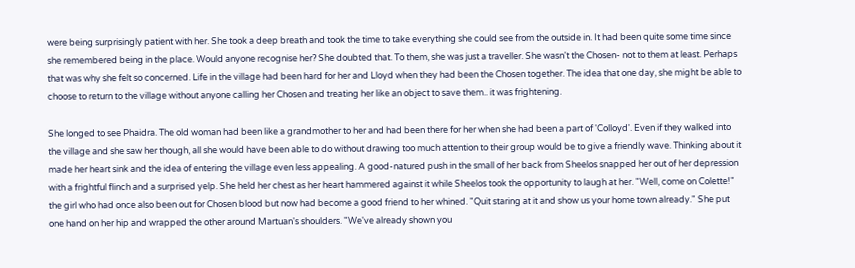were being surprisingly patient with her. She took a deep breath and took the time to take everything she could see from the outside in. It had been quite some time since she remembered being in the place. Would anyone recognise her? She doubted that. To them, she was just a traveller. She wasn't the Chosen- not to them at least. Perhaps that was why she felt so concerned. Life in the village had been hard for her and Lloyd when they had been the Chosen together. The idea that one day, she might be able to choose to return to the village without anyone calling her Chosen and treating her like an object to save them.. it was frightening.

She longed to see Phaidra. The old woman had been like a grandmother to her and had been there for her when she had been a part of 'Colloyd'. Even if they walked into the village and she saw her though, all she would have been able to do without drawing too much attention to their group would be to give a friendly wave. Thinking about it made her heart sink and the idea of entering the village even less appealing. A good-natured push in the small of her back from Sheelos snapped her out of her depression with a frightful flinch and a surprised yelp. She held her chest as her heart hammered against it while Sheelos took the opportunity to laugh at her. "Well, come on Colette!" the girl who had once also been out for Chosen blood but now had become a good friend to her whined. "Quit staring at it and show us your home town already." She put one hand on her hip and wrapped the other around Martuan's shoulders. "We've already shown you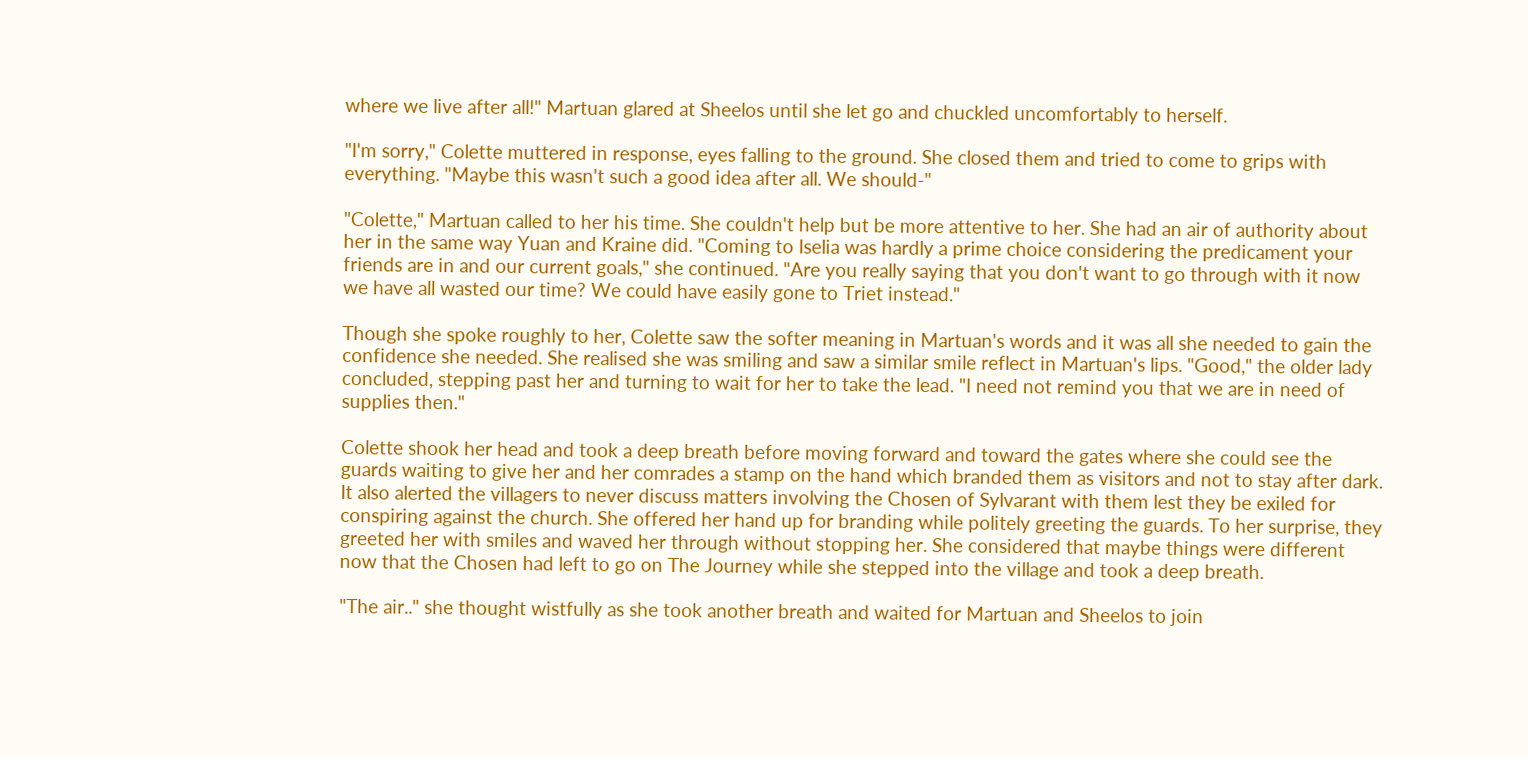where we live after all!" Martuan glared at Sheelos until she let go and chuckled uncomfortably to herself.

"I'm sorry," Colette muttered in response, eyes falling to the ground. She closed them and tried to come to grips with everything. "Maybe this wasn't such a good idea after all. We should-"

"Colette," Martuan called to her his time. She couldn't help but be more attentive to her. She had an air of authority about her in the same way Yuan and Kraine did. "Coming to Iselia was hardly a prime choice considering the predicament your friends are in and our current goals," she continued. "Are you really saying that you don't want to go through with it now we have all wasted our time? We could have easily gone to Triet instead."

Though she spoke roughly to her, Colette saw the softer meaning in Martuan's words and it was all she needed to gain the confidence she needed. She realised she was smiling and saw a similar smile reflect in Martuan's lips. "Good," the older lady concluded, stepping past her and turning to wait for her to take the lead. "I need not remind you that we are in need of supplies then."

Colette shook her head and took a deep breath before moving forward and toward the gates where she could see the guards waiting to give her and her comrades a stamp on the hand which branded them as visitors and not to stay after dark. It also alerted the villagers to never discuss matters involving the Chosen of Sylvarant with them lest they be exiled for conspiring against the church. She offered her hand up for branding while politely greeting the guards. To her surprise, they greeted her with smiles and waved her through without stopping her. She considered that maybe things were different now that the Chosen had left to go on The Journey while she stepped into the village and took a deep breath.

"The air.." she thought wistfully as she took another breath and waited for Martuan and Sheelos to join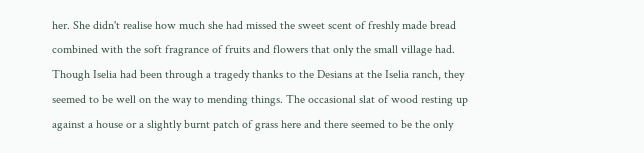her. She didn't realise how much she had missed the sweet scent of freshly made bread combined with the soft fragrance of fruits and flowers that only the small village had. Though Iselia had been through a tragedy thanks to the Desians at the Iselia ranch, they seemed to be well on the way to mending things. The occasional slat of wood resting up against a house or a slightly burnt patch of grass here and there seemed to be the only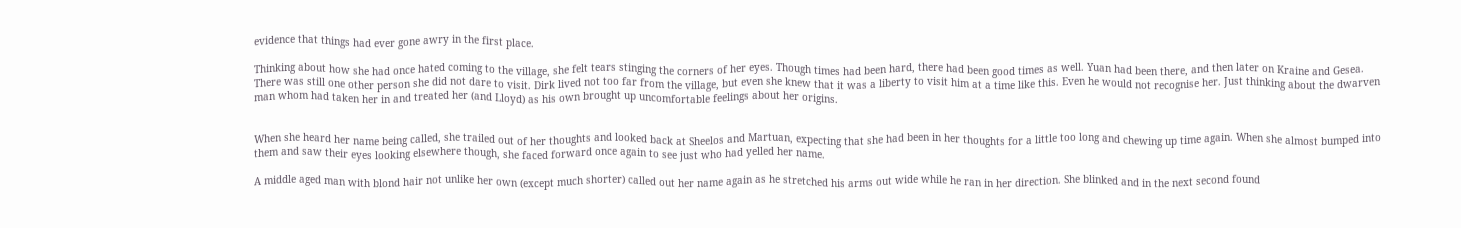evidence that things had ever gone awry in the first place.

Thinking about how she had once hated coming to the village, she felt tears stinging the corners of her eyes. Though times had been hard, there had been good times as well. Yuan had been there, and then later on Kraine and Gesea. There was still one other person she did not dare to visit. Dirk lived not too far from the village, but even she knew that it was a liberty to visit him at a time like this. Even he would not recognise her. Just thinking about the dwarven man whom had taken her in and treated her (and Lloyd) as his own brought up uncomfortable feelings about her origins.


When she heard her name being called, she trailed out of her thoughts and looked back at Sheelos and Martuan, expecting that she had been in her thoughts for a little too long and chewing up time again. When she almost bumped into them and saw their eyes looking elsewhere though, she faced forward once again to see just who had yelled her name.

A middle aged man with blond hair not unlike her own (except much shorter) called out her name again as he stretched his arms out wide while he ran in her direction. She blinked and in the next second found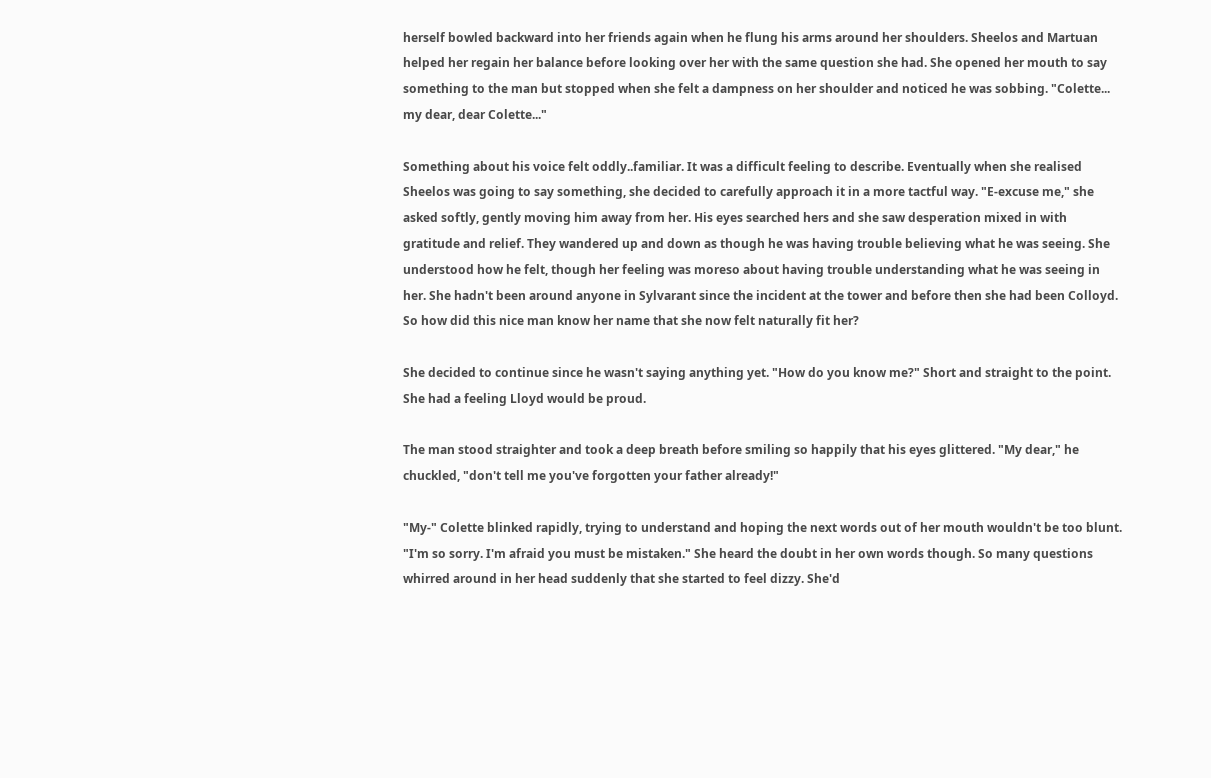herself bowled backward into her friends again when he flung his arms around her shoulders. Sheelos and Martuan helped her regain her balance before looking over her with the same question she had. She opened her mouth to say something to the man but stopped when she felt a dampness on her shoulder and noticed he was sobbing. "Colette... my dear, dear Colette..."

Something about his voice felt oddly..familiar. It was a difficult feeling to describe. Eventually when she realised Sheelos was going to say something, she decided to carefully approach it in a more tactful way. "E-excuse me," she asked softly, gently moving him away from her. His eyes searched hers and she saw desperation mixed in with gratitude and relief. They wandered up and down as though he was having trouble believing what he was seeing. She understood how he felt, though her feeling was moreso about having trouble understanding what he was seeing in her. She hadn't been around anyone in Sylvarant since the incident at the tower and before then she had been Colloyd. So how did this nice man know her name that she now felt naturally fit her?

She decided to continue since he wasn't saying anything yet. "How do you know me?" Short and straight to the point. She had a feeling Lloyd would be proud.

The man stood straighter and took a deep breath before smiling so happily that his eyes glittered. "My dear," he chuckled, "don't tell me you've forgotten your father already!"

"My-" Colette blinked rapidly, trying to understand and hoping the next words out of her mouth wouldn't be too blunt. "I'm so sorry. I'm afraid you must be mistaken." She heard the doubt in her own words though. So many questions whirred around in her head suddenly that she started to feel dizzy. She'd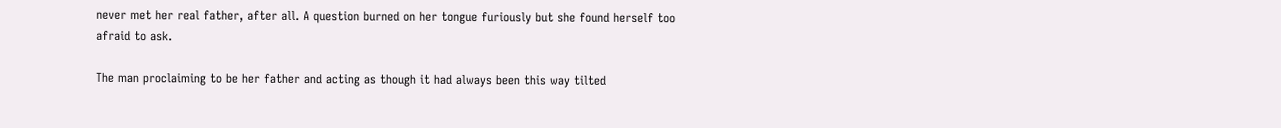never met her real father, after all. A question burned on her tongue furiously but she found herself too afraid to ask.

The man proclaiming to be her father and acting as though it had always been this way tilted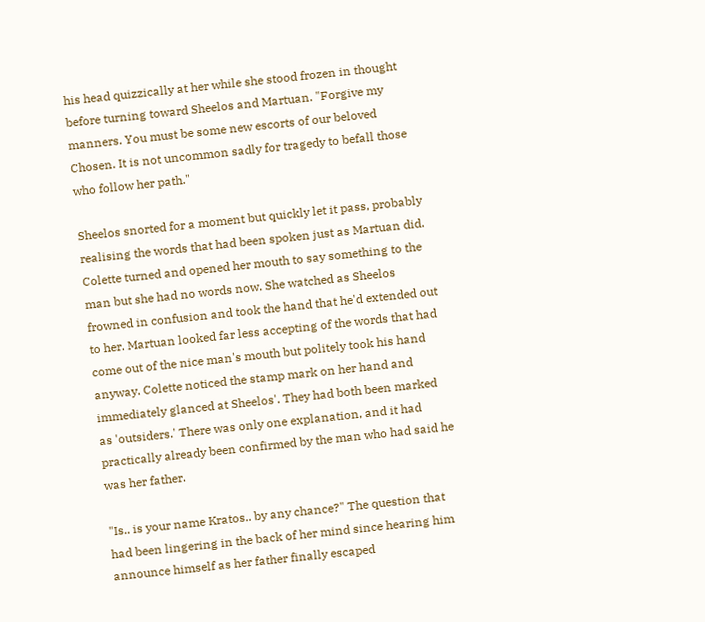his head quizzically at her while she stood frozen in thought before turning toward Sheelos and Martuan. "Forgive my manners. You must be some new escorts of our beloved Chosen. It is not uncommon sadly for tragedy to befall those who follow her path."

Sheelos snorted for a moment but quickly let it pass, probably realising the words that had been spoken just as Martuan did. Colette turned and opened her mouth to say something to the man but she had no words now. She watched as Sheelos frowned in confusion and took the hand that he'd extended out to her. Martuan looked far less accepting of the words that had come out of the nice man's mouth but politely took his hand anyway. Colette noticed the stamp mark on her hand and immediately glanced at Sheelos'. They had both been marked as 'outsiders.' There was only one explanation, and it had practically already been confirmed by the man who had said he was her father.

"Is.. is your name Kratos.. by any chance?" The question that had been lingering in the back of her mind since hearing him announce himself as her father finally escaped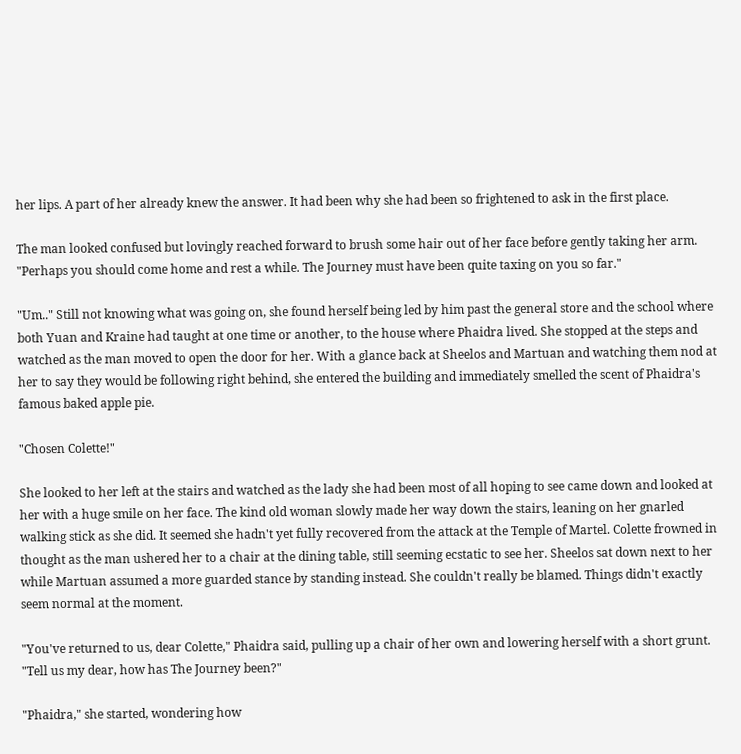her lips. A part of her already knew the answer. It had been why she had been so frightened to ask in the first place.

The man looked confused but lovingly reached forward to brush some hair out of her face before gently taking her arm. "Perhaps you should come home and rest a while. The Journey must have been quite taxing on you so far."

"Um.." Still not knowing what was going on, she found herself being led by him past the general store and the school where both Yuan and Kraine had taught at one time or another, to the house where Phaidra lived. She stopped at the steps and watched as the man moved to open the door for her. With a glance back at Sheelos and Martuan and watching them nod at her to say they would be following right behind, she entered the building and immediately smelled the scent of Phaidra's famous baked apple pie.

"Chosen Colette!"

She looked to her left at the stairs and watched as the lady she had been most of all hoping to see came down and looked at her with a huge smile on her face. The kind old woman slowly made her way down the stairs, leaning on her gnarled walking stick as she did. It seemed she hadn't yet fully recovered from the attack at the Temple of Martel. Colette frowned in thought as the man ushered her to a chair at the dining table, still seeming ecstatic to see her. Sheelos sat down next to her while Martuan assumed a more guarded stance by standing instead. She couldn't really be blamed. Things didn't exactly seem normal at the moment.

"You've returned to us, dear Colette," Phaidra said, pulling up a chair of her own and lowering herself with a short grunt. "Tell us my dear, how has The Journey been?"

"Phaidra," she started, wondering how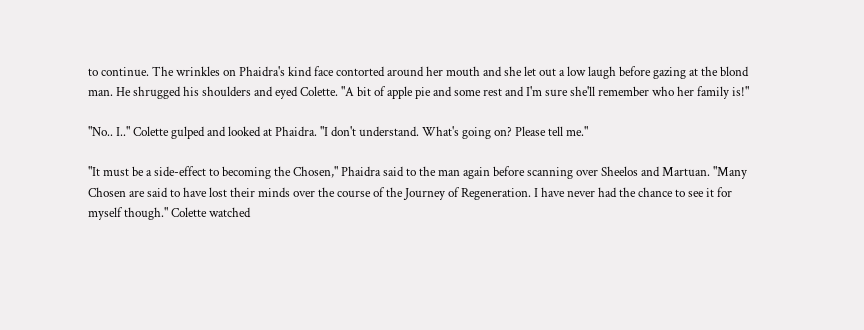to continue. The wrinkles on Phaidra's kind face contorted around her mouth and she let out a low laugh before gazing at the blond man. He shrugged his shoulders and eyed Colette. "A bit of apple pie and some rest and I'm sure she'll remember who her family is!"

"No.. I.." Colette gulped and looked at Phaidra. "I don't understand. What's going on? Please tell me."

"It must be a side-effect to becoming the Chosen," Phaidra said to the man again before scanning over Sheelos and Martuan. "Many Chosen are said to have lost their minds over the course of the Journey of Regeneration. I have never had the chance to see it for myself though." Colette watched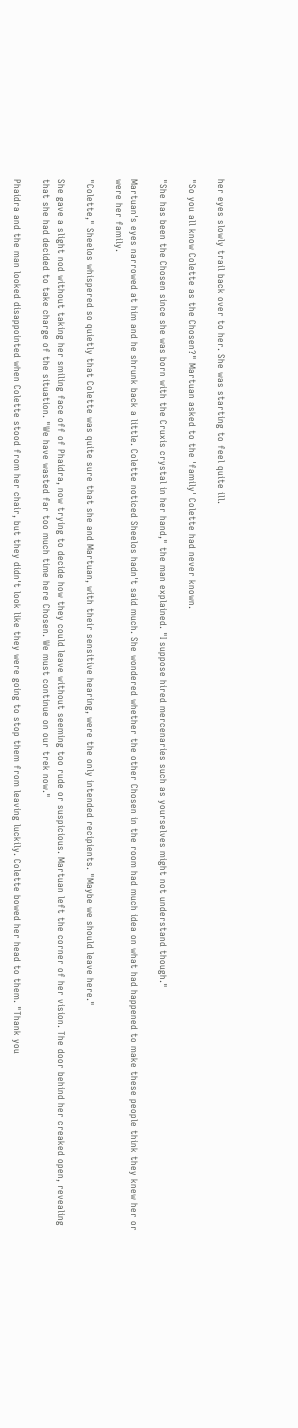her eyes slowly trail back over to her. She was starting to feel quite ill.

"So you all know Colette as the Chosen?" Martuan asked to the 'family' Colette had never known.

"She has been the Chosen since she was born with the Cruxis crystal in her hand," the man explained. "I suppose hired mercenaries such as yourselves might not understand though."

Martuan's eyes narrowed at him and he shrunk back a little. Colette noticed Sheelos hadn't said much. She wondered whether the other Chosen in the room had much idea on what had happened to make these people think they knew her or were her family.

"Colette," Sheelos whispered so quietly that Colette was quite sure that she and Martuan, with their sensitive hearing, were the only intended recipients. "Maybe we should leave here."

She gave a slight nod without taking her smiling face off of Phaidra, now trying to decide how they could leave without seeming too rude or suspicious. Martuan left the corner of her vision. The door behind her creaked open, revealing that she had decided to take charge of the situation. "We have wasted far too much time here Chosen. We must continue on our trek now."

Phaidra and the man looked disappointed when Colette stood from her chair, but they didn't look like they were going to stop them from leaving luckily. Colette bowed her head to them. "Thank you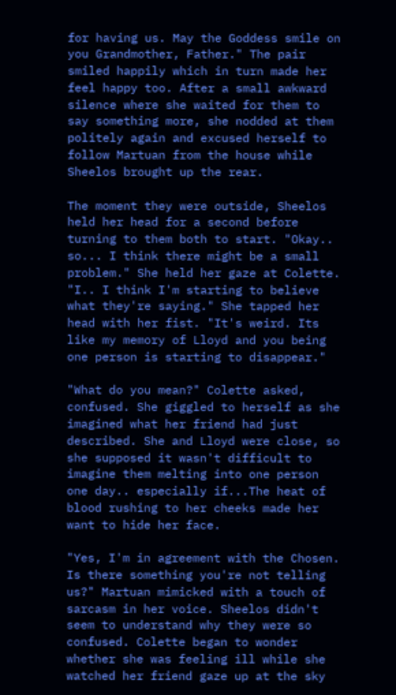for having us. May the Goddess smile on you Grandmother, Father." The pair smiled happily which in turn made her feel happy too. After a small awkward silence where she waited for them to say something more, she nodded at them politely again and excused herself to follow Martuan from the house while Sheelos brought up the rear.

The moment they were outside, Sheelos held her head for a second before turning to them both to start. "Okay.. so... I think there might be a small problem." She held her gaze at Colette. "I.. I think I'm starting to believe what they're saying." She tapped her head with her fist. "It's weird. Its like my memory of Lloyd and you being one person is starting to disappear."

"What do you mean?" Colette asked, confused. She giggled to herself as she imagined what her friend had just described. She and Lloyd were close, so she supposed it wasn't difficult to imagine them melting into one person one day.. especially if...The heat of blood rushing to her cheeks made her want to hide her face.

"Yes, I'm in agreement with the Chosen. Is there something you're not telling us?" Martuan mimicked with a touch of sarcasm in her voice. Sheelos didn't seem to understand why they were so confused. Colette began to wonder whether she was feeling ill while she watched her friend gaze up at the sky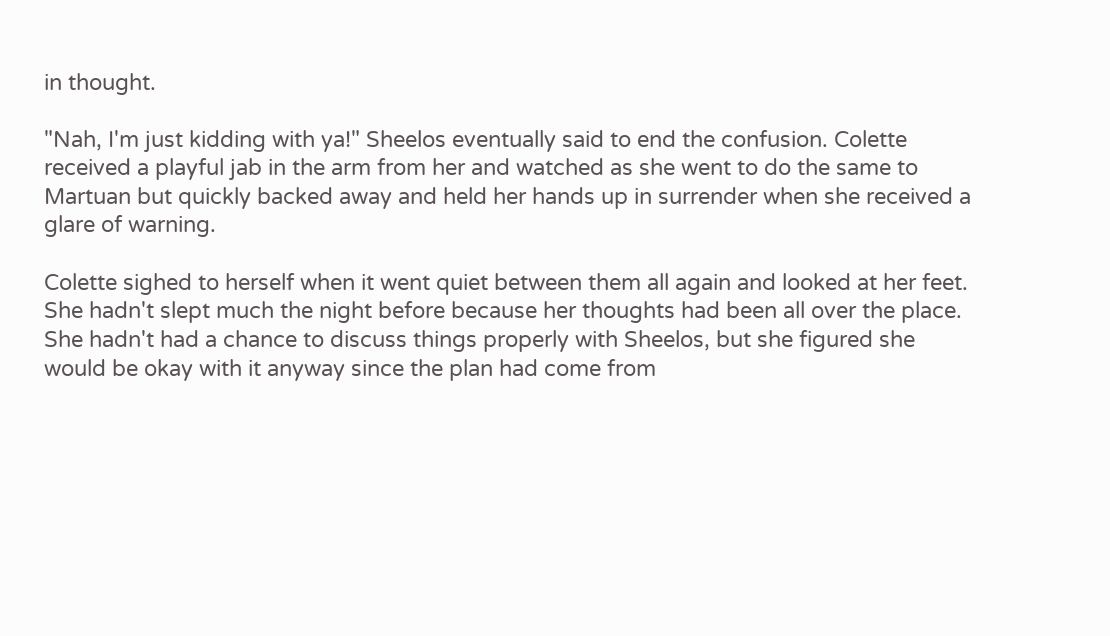in thought.

"Nah, I'm just kidding with ya!" Sheelos eventually said to end the confusion. Colette received a playful jab in the arm from her and watched as she went to do the same to Martuan but quickly backed away and held her hands up in surrender when she received a glare of warning.

Colette sighed to herself when it went quiet between them all again and looked at her feet. She hadn't slept much the night before because her thoughts had been all over the place. She hadn't had a chance to discuss things properly with Sheelos, but she figured she would be okay with it anyway since the plan had come from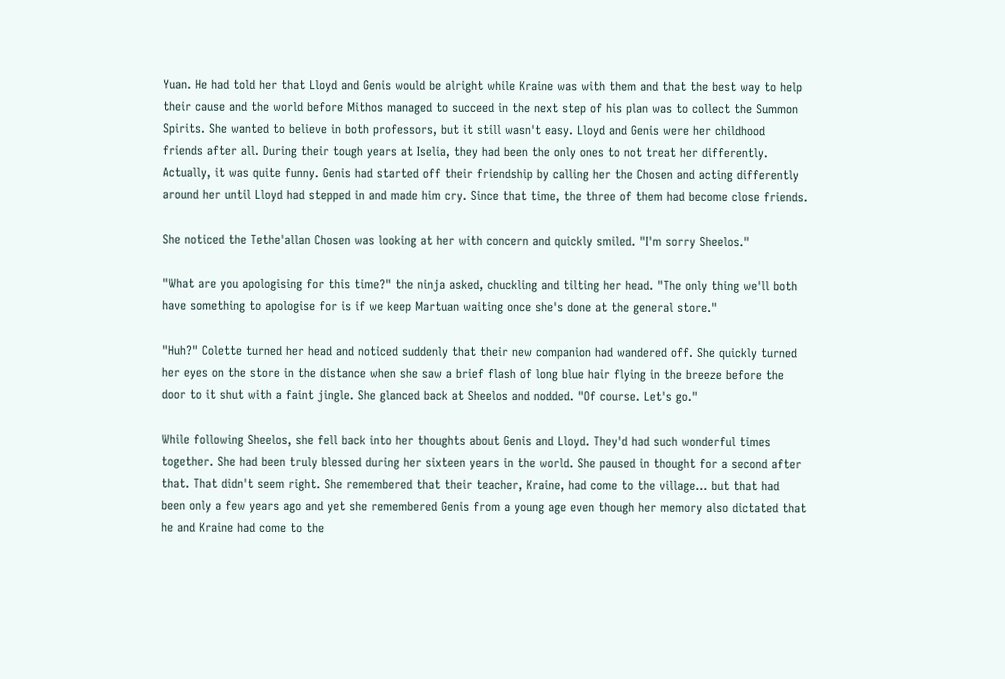Yuan. He had told her that Lloyd and Genis would be alright while Kraine was with them and that the best way to help their cause and the world before Mithos managed to succeed in the next step of his plan was to collect the Summon Spirits. She wanted to believe in both professors, but it still wasn't easy. Lloyd and Genis were her childhood friends after all. During their tough years at Iselia, they had been the only ones to not treat her differently. Actually, it was quite funny. Genis had started off their friendship by calling her the Chosen and acting differently around her until Lloyd had stepped in and made him cry. Since that time, the three of them had become close friends.

She noticed the Tethe'allan Chosen was looking at her with concern and quickly smiled. "I'm sorry Sheelos."

"What are you apologising for this time?" the ninja asked, chuckling and tilting her head. "The only thing we'll both have something to apologise for is if we keep Martuan waiting once she's done at the general store."

"Huh?" Colette turned her head and noticed suddenly that their new companion had wandered off. She quickly turned her eyes on the store in the distance when she saw a brief flash of long blue hair flying in the breeze before the door to it shut with a faint jingle. She glanced back at Sheelos and nodded. "Of course. Let's go."

While following Sheelos, she fell back into her thoughts about Genis and Lloyd. They'd had such wonderful times together. She had been truly blessed during her sixteen years in the world. She paused in thought for a second after that. That didn't seem right. She remembered that their teacher, Kraine, had come to the village... but that had been only a few years ago and yet she remembered Genis from a young age even though her memory also dictated that he and Kraine had come to the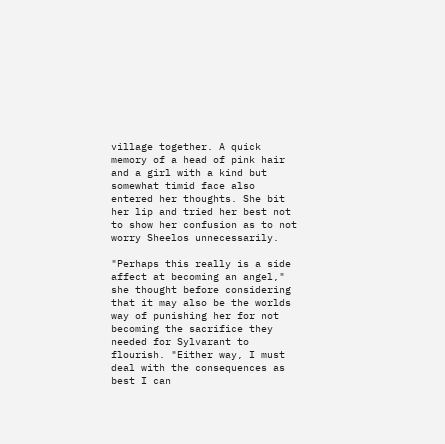village together. A quick memory of a head of pink hair and a girl with a kind but somewhat timid face also entered her thoughts. She bit her lip and tried her best not to show her confusion as to not worry Sheelos unnecessarily.

"Perhaps this really is a side affect at becoming an angel," she thought before considering that it may also be the worlds way of punishing her for not becoming the sacrifice they needed for Sylvarant to flourish. "Either way, I must deal with the consequences as best I can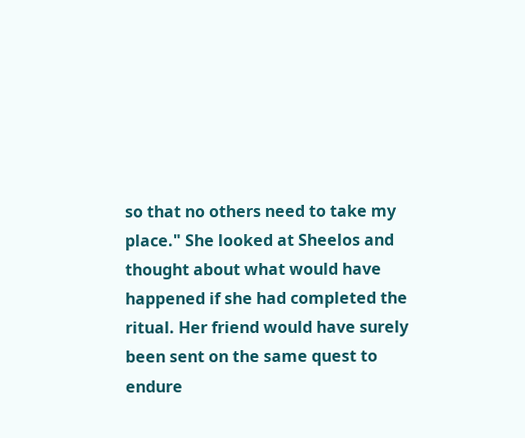so that no others need to take my place." She looked at Sheelos and thought about what would have happened if she had completed the ritual. Her friend would have surely been sent on the same quest to endure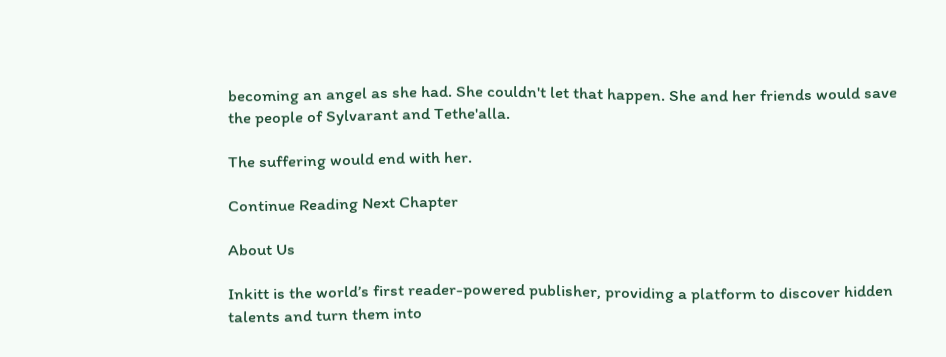becoming an angel as she had. She couldn't let that happen. She and her friends would save the people of Sylvarant and Tethe'alla.

The suffering would end with her.

Continue Reading Next Chapter

About Us

Inkitt is the world’s first reader-powered publisher, providing a platform to discover hidden talents and turn them into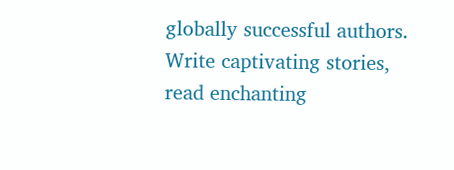globally successful authors. Write captivating stories, read enchanting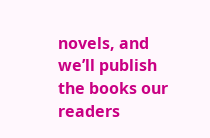novels, and we’ll publish the books our readers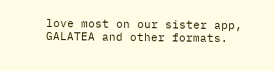love most on our sister app, GALATEA and other formats.